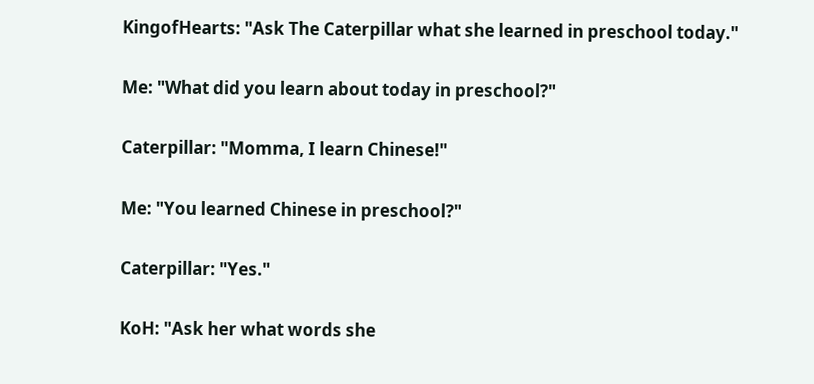KingofHearts: "Ask The Caterpillar what she learned in preschool today."

Me: "What did you learn about today in preschool?"

Caterpillar: "Momma, I learn Chinese!"

Me: "You learned Chinese in preschool?"

Caterpillar: "Yes."

KoH: "Ask her what words she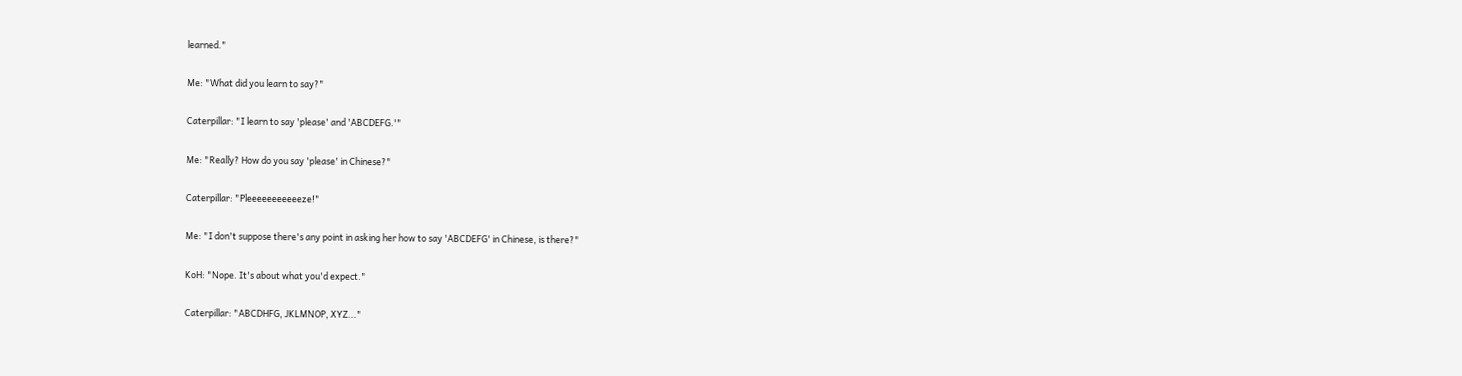learned."

Me: "What did you learn to say?"

Caterpillar: "I learn to say 'please' and 'ABCDEFG.'"

Me: "Really? How do you say 'please' in Chinese?"

Caterpillar: "Pleeeeeeeeeeeze!"

Me: "I don't suppose there's any point in asking her how to say 'ABCDEFG' in Chinese, is there?"

KoH: "Nope. It's about what you'd expect."

Caterpillar: "ABCDHFG, JKLMNOP, XYZ..."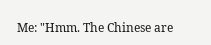Me: "Hmm. The Chinese are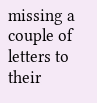missing a couple of letters to their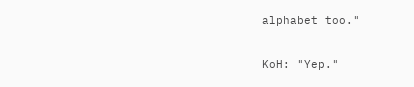alphabet too."

KoH: "Yep."